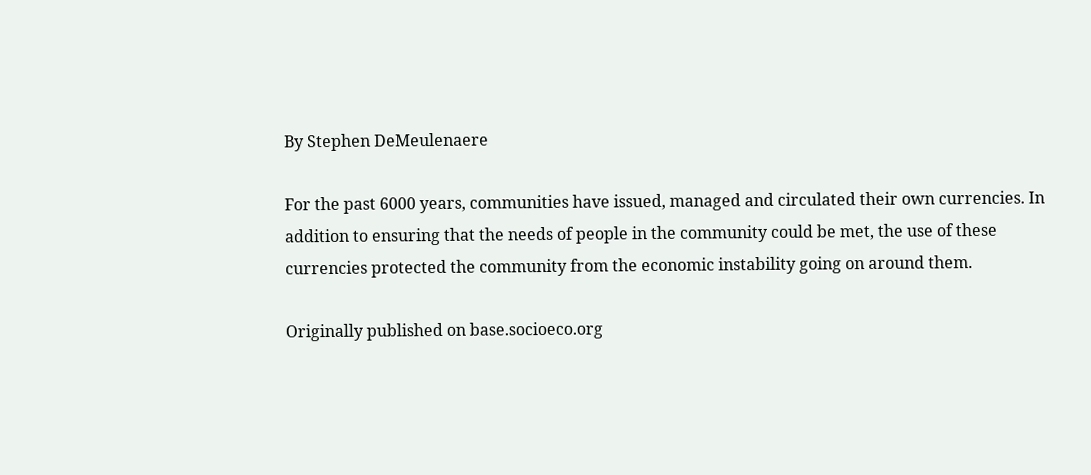By Stephen DeMeulenaere

For the past 6000 years, communities have issued, managed and circulated their own currencies. In addition to ensuring that the needs of people in the community could be met, the use of these currencies protected the community from the economic instability going on around them.

Originally published on base.socioeco.org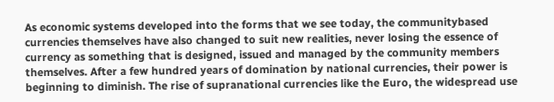As economic systems developed into the forms that we see today, the communitybased currencies themselves have also changed to suit new realities, never losing the essence of currency as something that is designed, issued and managed by the community members themselves. After a few hundred years of domination by national currencies, their power is beginning to diminish. The rise of supranational currencies like the Euro, the widespread use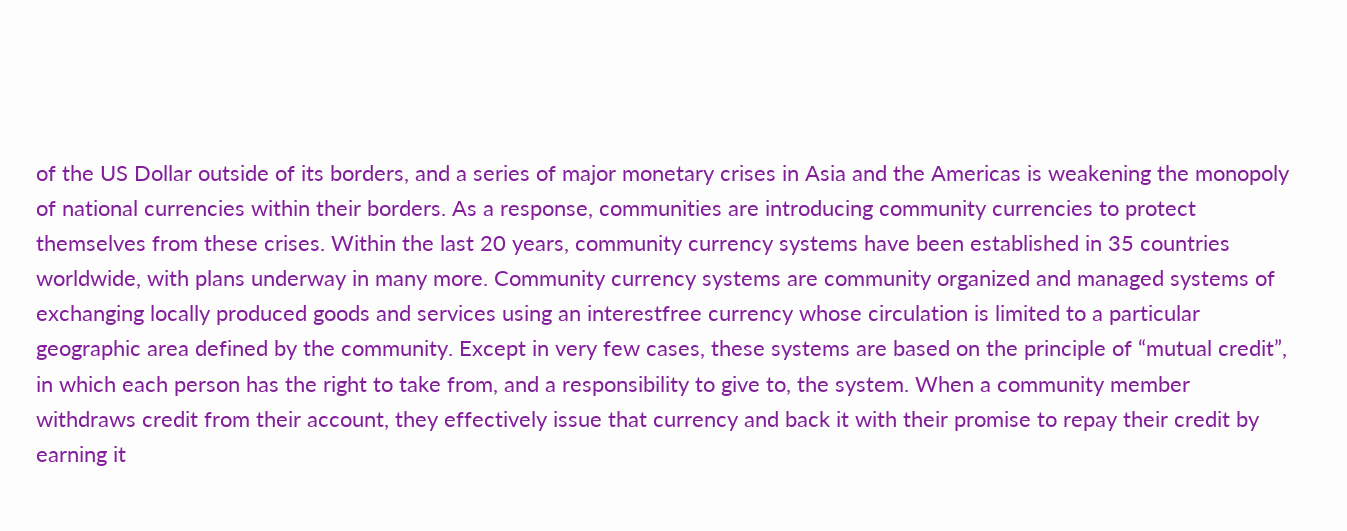of the US Dollar outside of its borders, and a series of major monetary crises in Asia and the Americas is weakening the monopoly of national currencies within their borders. As a response, communities are introducing community currencies to protect themselves from these crises. Within the last 20 years, community currency systems have been established in 35 countries worldwide, with plans underway in many more. Community currency systems are community organized and managed systems of exchanging locally produced goods and services using an interestfree currency whose circulation is limited to a particular geographic area defined by the community. Except in very few cases, these systems are based on the principle of “mutual credit”, in which each person has the right to take from, and a responsibility to give to, the system. When a community member withdraws credit from their account, they effectively issue that currency and back it with their promise to repay their credit by earning it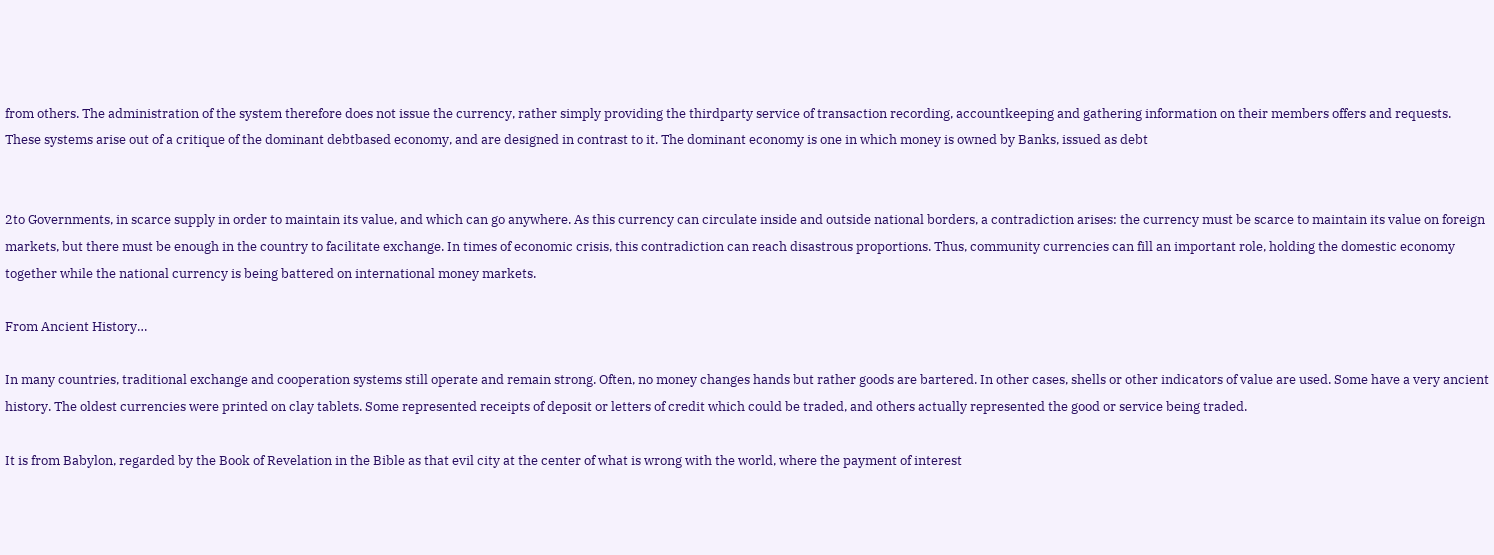from others. The administration of the system therefore does not issue the currency, rather simply providing the thirdparty service of transaction recording, accountkeeping and gathering information on their members offers and requests. These systems arise out of a critique of the dominant debtbased economy, and are designed in contrast to it. The dominant economy is one in which money is owned by Banks, issued as debt


2to Governments, in scarce supply in order to maintain its value, and which can go anywhere. As this currency can circulate inside and outside national borders, a contradiction arises: the currency must be scarce to maintain its value on foreign markets, but there must be enough in the country to facilitate exchange. In times of economic crisis, this contradiction can reach disastrous proportions. Thus, community currencies can fill an important role, holding the domestic economy together while the national currency is being battered on international money markets.

From Ancient History…

In many countries, traditional exchange and cooperation systems still operate and remain strong. Often, no money changes hands but rather goods are bartered. In other cases, shells or other indicators of value are used. Some have a very ancient history. The oldest currencies were printed on clay tablets. Some represented receipts of deposit or letters of credit which could be traded, and others actually represented the good or service being traded.

It is from Babylon, regarded by the Book of Revelation in the Bible as that evil city at the center of what is wrong with the world, where the payment of interest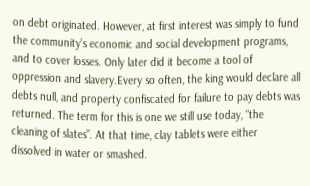on debt originated. However, at first interest was simply to fund the community’s economic and social development programs, and to cover losses. Only later did it become a tool of oppression and slavery.Every so often, the king would declare all debts null, and property confiscated for failure to pay debts was returned. The term for this is one we still use today, “the cleaning of slates”. At that time, clay tablets were either dissolved in water or smashed.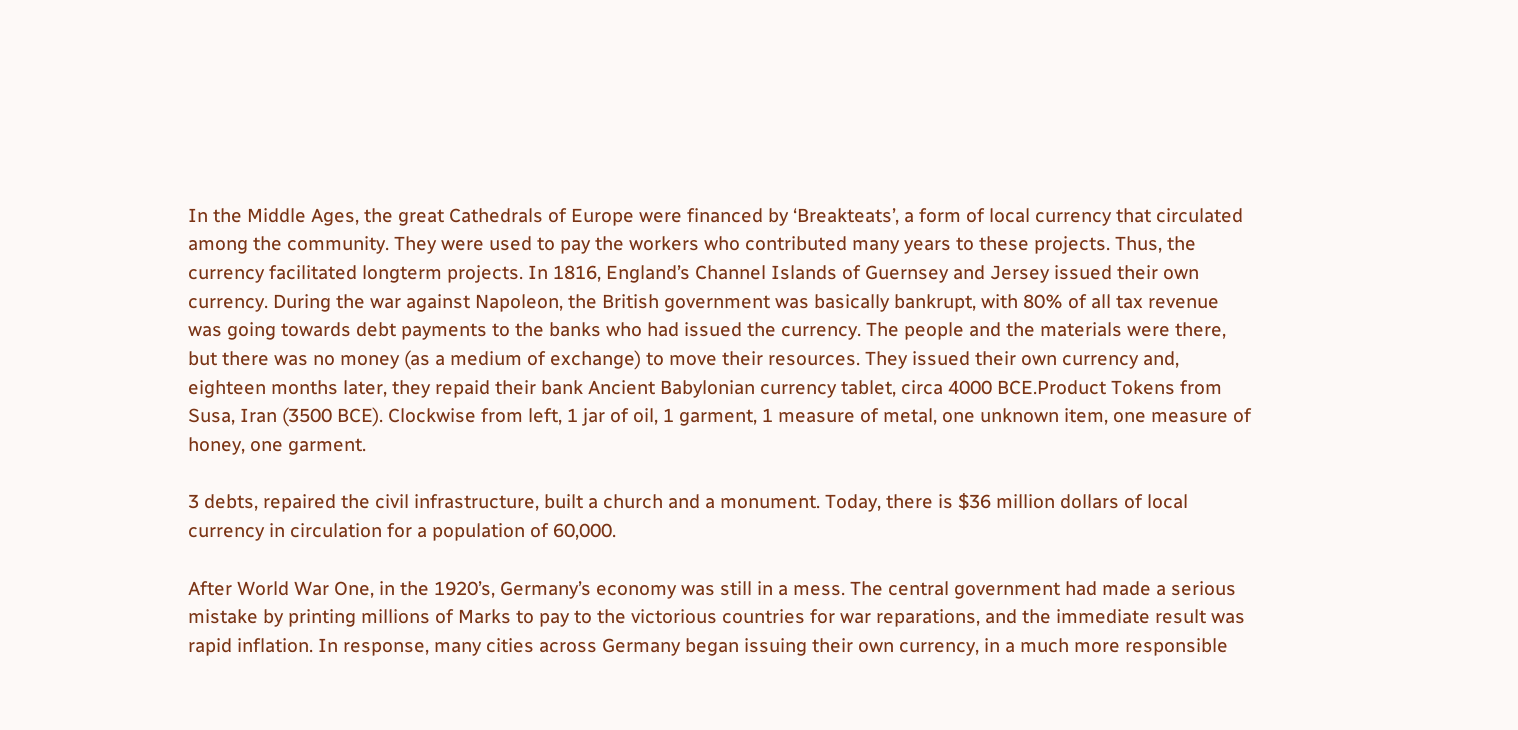In the Middle Ages, the great Cathedrals of Europe were financed by ‘Breakteats’, a form of local currency that circulated among the community. They were used to pay the workers who contributed many years to these projects. Thus, the currency facilitated longterm projects. In 1816, England’s Channel Islands of Guernsey and Jersey issued their own currency. During the war against Napoleon, the British government was basically bankrupt, with 80% of all tax revenue was going towards debt payments to the banks who had issued the currency. The people and the materials were there, but there was no money (as a medium of exchange) to move their resources. They issued their own currency and, eighteen months later, they repaid their bank Ancient Babylonian currency tablet, circa 4000 BCE.Product Tokens from Susa, Iran (3500 BCE). Clockwise from left, 1 jar of oil, 1 garment, 1 measure of metal, one unknown item, one measure of honey, one garment.

3 debts, repaired the civil infrastructure, built a church and a monument. Today, there is $36 million dollars of local currency in circulation for a population of 60,000.

After World War One, in the 1920’s, Germany’s economy was still in a mess. The central government had made a serious mistake by printing millions of Marks to pay to the victorious countries for war reparations, and the immediate result was rapid inflation. In response, many cities across Germany began issuing their own currency, in a much more responsible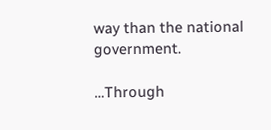way than the national government.

…Through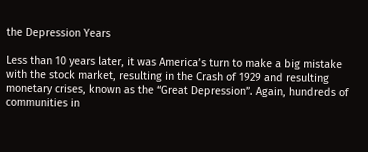the Depression Years

Less than 10 years later, it was America’s turn to make a big mistake with the stock market, resulting in the Crash of 1929 and resulting monetary crises, known as the “Great Depression”. Again, hundreds of communities in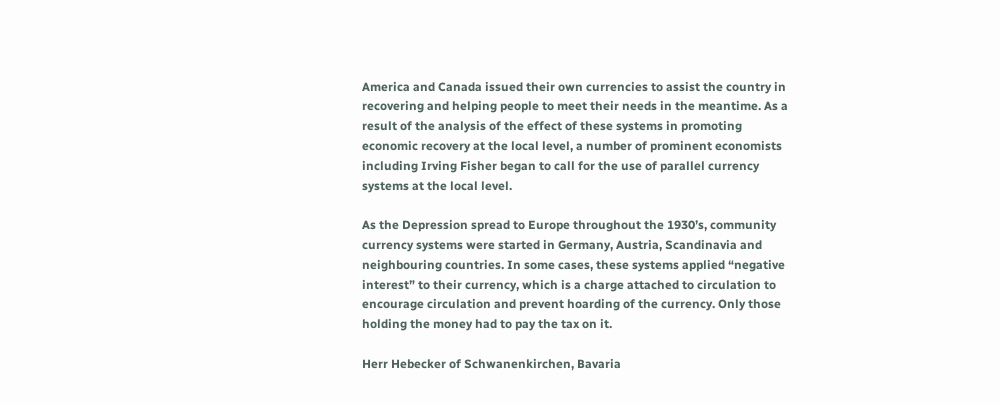America and Canada issued their own currencies to assist the country in recovering and helping people to meet their needs in the meantime. As a result of the analysis of the effect of these systems in promoting economic recovery at the local level, a number of prominent economists including Irving Fisher began to call for the use of parallel currency systems at the local level.

As the Depression spread to Europe throughout the 1930’s, community currency systems were started in Germany, Austria, Scandinavia and neighbouring countries. In some cases, these systems applied “negative interest” to their currency, which is a charge attached to circulation to encourage circulation and prevent hoarding of the currency. Only those holding the money had to pay the tax on it.

Herr Hebecker of Schwanenkirchen, Bavaria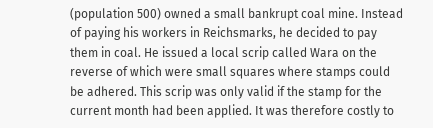(population 500) owned a small bankrupt coal mine. Instead of paying his workers in Reichsmarks, he decided to pay them in coal. He issued a local scrip called Wara on the reverse of which were small squares where stamps could be adhered. This scrip was only valid if the stamp for the current month had been applied. It was therefore costly to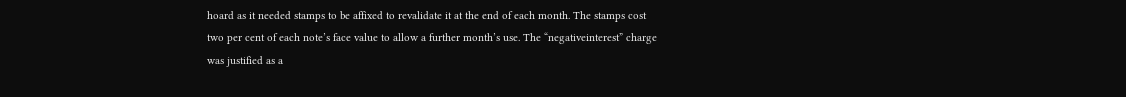hoard as it needed stamps to be affixed to revalidate it at the end of each month. The stamps cost two per cent of each note’s face value to allow a further month’s use. The “negativeinterest” charge was justified as a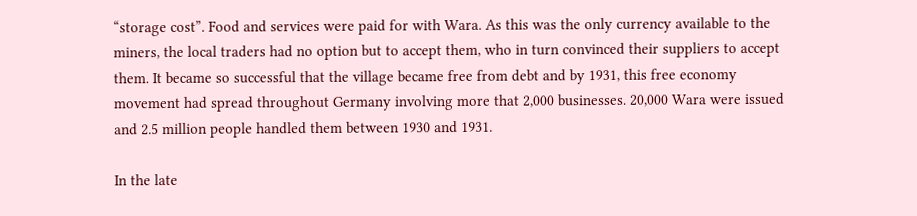“storage cost”. Food and services were paid for with Wara. As this was the only currency available to the miners, the local traders had no option but to accept them, who in turn convinced their suppliers to accept them. It became so successful that the village became free from debt and by 1931, this free economy movement had spread throughout Germany involving more that 2,000 businesses. 20,000 Wara were issued and 2.5 million people handled them between 1930 and 1931.

In the late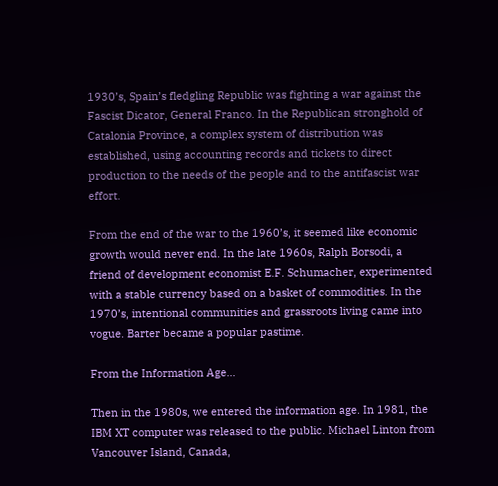1930’s, Spain’s fledgling Republic was fighting a war against the Fascist Dicator, General Franco. In the Republican stronghold of Catalonia Province, a complex system of distribution was established, using accounting records and tickets to direct production to the needs of the people and to the antifascist war effort.

From the end of the war to the 1960’s, it seemed like economic growth would never end. In the late 1960s, Ralph Borsodi, a friend of development economist E.F. Schumacher, experimented with a stable currency based on a basket of commodities. In the 1970’s, intentional communities and grassroots living came into vogue. Barter became a popular pastime.

From the Information Age…

Then in the 1980s, we entered the information age. In 1981, the IBM XT computer was released to the public. Michael Linton from Vancouver Island, Canada,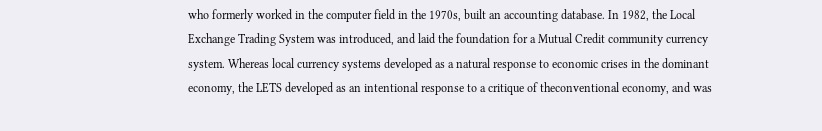who formerly worked in the computer field in the 1970s, built an accounting database. In 1982, the Local Exchange Trading System was introduced, and laid the foundation for a Mutual Credit community currency system. Whereas local currency systems developed as a natural response to economic crises in the dominant economy, the LETS developed as an intentional response to a critique of theconventional economy, and was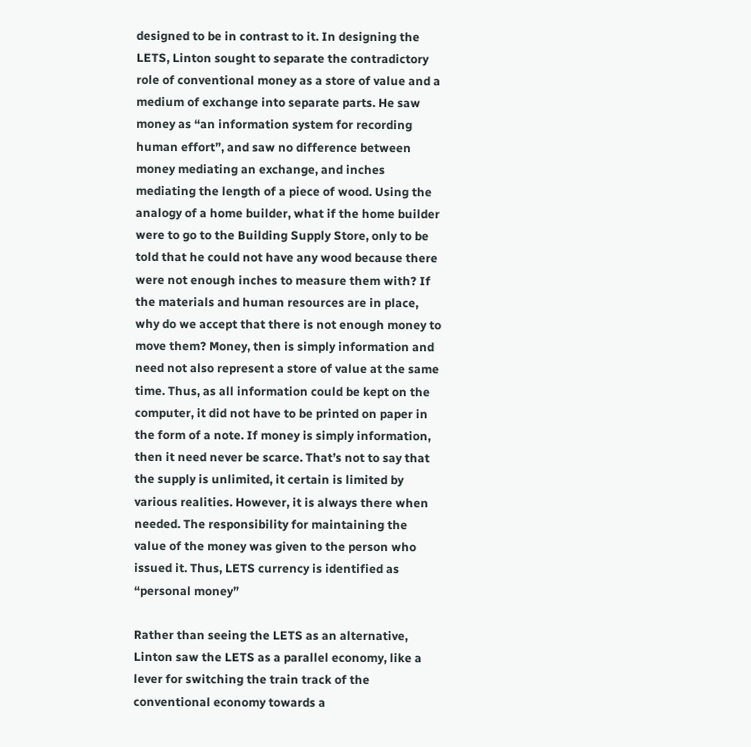designed to be in contrast to it. In designing the LETS, Linton sought to separate the contradictory role of conventional money as a store of value and a medium of exchange into separate parts. He saw money as “an information system for recording human effort”, and saw no difference between money mediating an exchange, and inches mediating the length of a piece of wood. Using the analogy of a home builder, what if the home builder were to go to the Building Supply Store, only to be told that he could not have any wood because there were not enough inches to measure them with? If the materials and human resources are in place, why do we accept that there is not enough money to move them? Money, then is simply information and need not also represent a store of value at the same time. Thus, as all information could be kept on the computer, it did not have to be printed on paper in the form of a note. If money is simply information, then it need never be scarce. That’s not to say that the supply is unlimited, it certain is limited by various realities. However, it is always there when needed. The responsibility for maintaining the value of the money was given to the person who issued it. Thus, LETS currency is identified as “personal money”

Rather than seeing the LETS as an alternative, Linton saw the LETS as a parallel economy, like a lever for switching the train track of the conventional economy towards a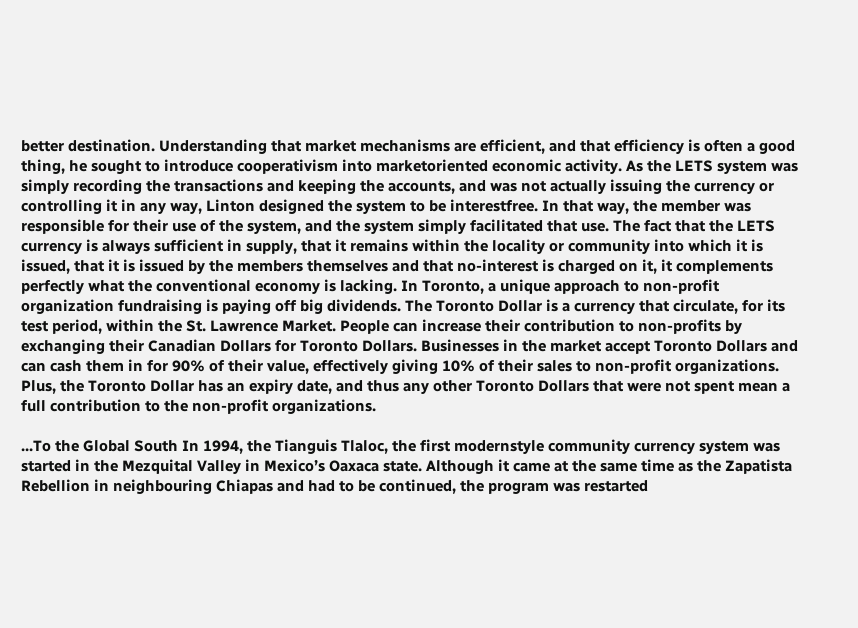better destination. Understanding that market mechanisms are efficient, and that efficiency is often a good thing, he sought to introduce cooperativism into marketoriented economic activity. As the LETS system was simply recording the transactions and keeping the accounts, and was not actually issuing the currency or controlling it in any way, Linton designed the system to be interestfree. In that way, the member was responsible for their use of the system, and the system simply facilitated that use. The fact that the LETS currency is always sufficient in supply, that it remains within the locality or community into which it is issued, that it is issued by the members themselves and that no-interest is charged on it, it complements perfectly what the conventional economy is lacking. In Toronto, a unique approach to non-profit organization fundraising is paying off big dividends. The Toronto Dollar is a currency that circulate, for its test period, within the St. Lawrence Market. People can increase their contribution to non-profits by exchanging their Canadian Dollars for Toronto Dollars. Businesses in the market accept Toronto Dollars and can cash them in for 90% of their value, effectively giving 10% of their sales to non-profit organizations. Plus, the Toronto Dollar has an expiry date, and thus any other Toronto Dollars that were not spent mean a full contribution to the non-profit organizations.

...To the Global South In 1994, the Tianguis Tlaloc, the first modernstyle community currency system was started in the Mezquital Valley in Mexico’s Oaxaca state. Although it came at the same time as the Zapatista Rebellion in neighbouring Chiapas and had to be continued, the program was restarted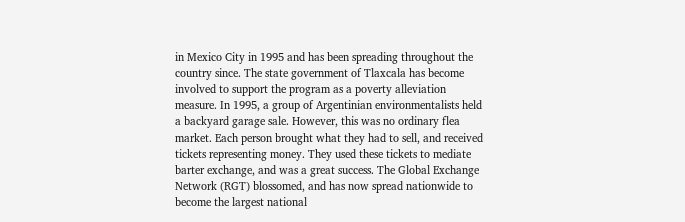in Mexico City in 1995 and has been spreading throughout the country since. The state government of Tlaxcala has become involved to support the program as a poverty alleviation measure. In 1995, a group of Argentinian environmentalists held a backyard garage sale. However, this was no ordinary flea market. Each person brought what they had to sell, and received tickets representing money. They used these tickets to mediate barter exchange, and was a great success. The Global Exchange Network (RGT) blossomed, and has now spread nationwide to become the largest national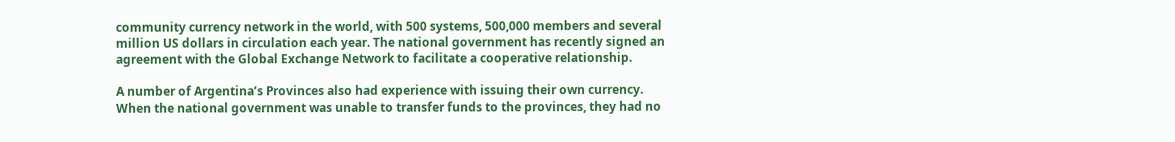community currency network in the world, with 500 systems, 500,000 members and several million US dollars in circulation each year. The national government has recently signed an agreement with the Global Exchange Network to facilitate a cooperative relationship.

A number of Argentina’s Provinces also had experience with issuing their own currency. When the national government was unable to transfer funds to the provinces, they had no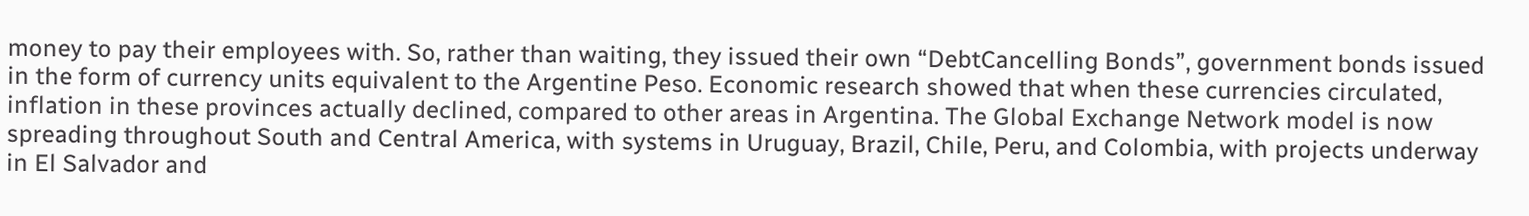money to pay their employees with. So, rather than waiting, they issued their own “DebtCancelling Bonds”, government bonds issued in the form of currency units equivalent to the Argentine Peso. Economic research showed that when these currencies circulated, inflation in these provinces actually declined, compared to other areas in Argentina. The Global Exchange Network model is now spreading throughout South and Central America, with systems in Uruguay, Brazil, Chile, Peru, and Colombia, with projects underway in El Salvador and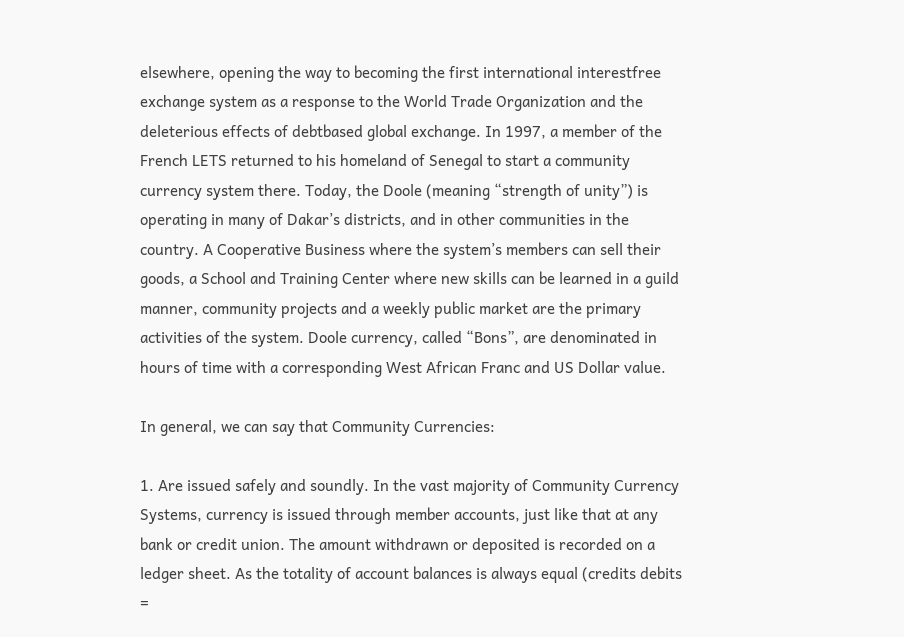elsewhere, opening the way to becoming the first international interestfree exchange system as a response to the World Trade Organization and the deleterious effects of debtbased global exchange. In 1997, a member of the French LETS returned to his homeland of Senegal to start a community currency system there. Today, the Doole (meaning “strength of unity”) is operating in many of Dakar’s districts, and in other communities in the country. A Cooperative Business where the system’s members can sell their goods, a School and Training Center where new skills can be learned in a guild manner, community projects and a weekly public market are the primary activities of the system. Doole currency, called “Bons”, are denominated in hours of time with a corresponding West African Franc and US Dollar value.

In general, we can say that Community Currencies:

1. Are issued safely and soundly. In the vast majority of Community Currency Systems, currency is issued through member accounts, just like that at any bank or credit union. The amount withdrawn or deposited is recorded on a ledger sheet. As the totality of account balances is always equal (credits debits =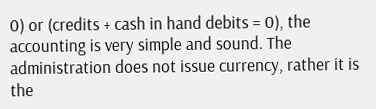0) or (credits + cash in hand debits = 0), the accounting is very simple and sound. The administration does not issue currency, rather it is the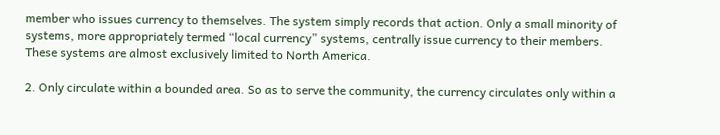member who issues currency to themselves. The system simply records that action. Only a small minority of systems, more appropriately termed “local currency” systems, centrally issue currency to their members. These systems are almost exclusively limited to North America.

2. Only circulate within a bounded area. So as to serve the community, the currency circulates only within a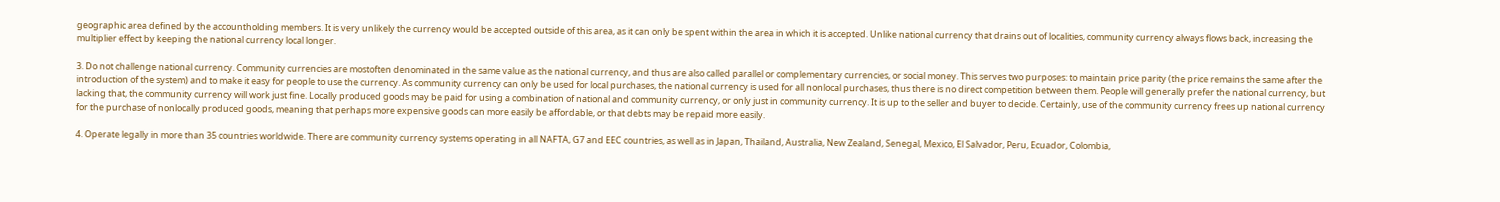geographic area defined by the accountholding members. It is very unlikely the currency would be accepted outside of this area, as it can only be spent within the area in which it is accepted. Unlike national currency that drains out of localities, community currency always flows back, increasing the multiplier effect by keeping the national currency local longer.

3. Do not challenge national currency. Community currencies are mostoften denominated in the same value as the national currency, and thus are also called parallel or complementary currencies, or social money. This serves two purposes: to maintain price parity (the price remains the same after the introduction of the system) and to make it easy for people to use the currency. As community currency can only be used for local purchases, the national currency is used for all nonlocal purchases, thus there is no direct competition between them. People will generally prefer the national currency, but lacking that, the community currency will work just fine. Locally produced goods may be paid for using a combination of national and community currency, or only just in community currency. It is up to the seller and buyer to decide. Certainly, use of the community currency frees up national currency for the purchase of nonlocally produced goods, meaning that perhaps more expensive goods can more easily be affordable, or that debts may be repaid more easily.

4. Operate legally in more than 35 countries worldwide. There are community currency systems operating in all NAFTA, G7 and EEC countries, as well as in Japan, Thailand, Australia, New Zealand, Senegal, Mexico, El Salvador, Peru, Ecuador, Colombia,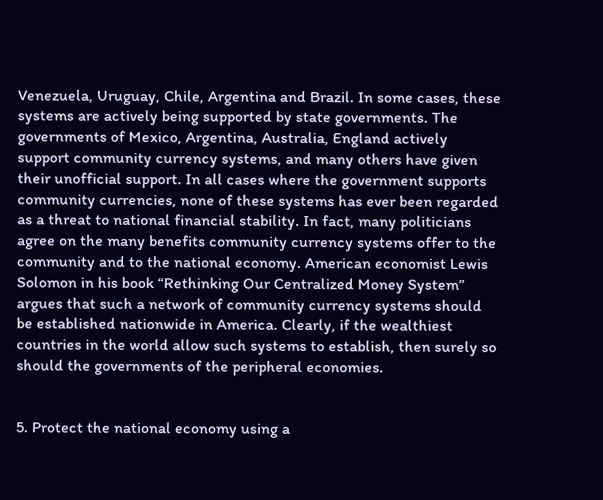Venezuela, Uruguay, Chile, Argentina and Brazil. In some cases, these systems are actively being supported by state governments. The governments of Mexico, Argentina, Australia, England actively support community currency systems, and many others have given their unofficial support. In all cases where the government supports community currencies, none of these systems has ever been regarded as a threat to national financial stability. In fact, many politicians agree on the many benefits community currency systems offer to the community and to the national economy. American economist Lewis Solomon in his book “Rethinking Our Centralized Money System” argues that such a network of community currency systems should be established nationwide in America. Clearly, if the wealthiest countries in the world allow such systems to establish, then surely so should the governments of the peripheral economies.


5. Protect the national economy using a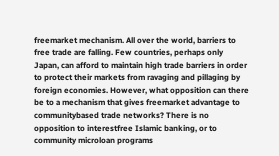freemarket mechanism. All over the world, barriers to free trade are falling. Few countries, perhaps only Japan, can afford to maintain high trade barriers in order to protect their markets from ravaging and pillaging by foreign economies. However, what opposition can there be to a mechanism that gives freemarket advantage to communitybased trade networks? There is no opposition to interestfree Islamic banking, or to community microloan programs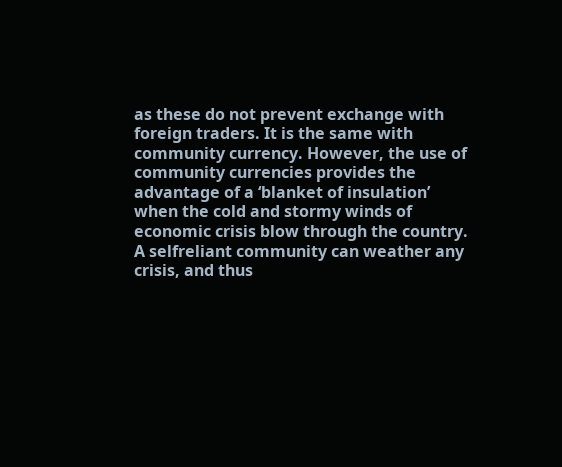as these do not prevent exchange with foreign traders. It is the same with community currency. However, the use of community currencies provides the advantage of a ‘blanket of insulation’ when the cold and stormy winds of economic crisis blow through the country. A selfreliant community can weather any crisis, and thus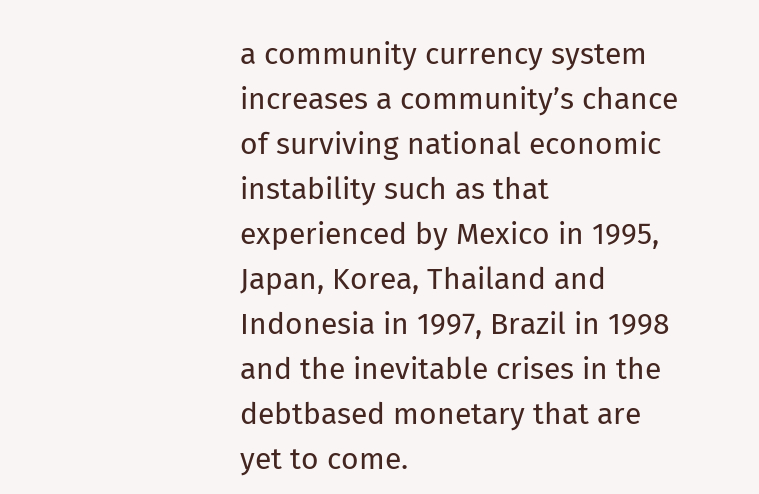a community currency system increases a community’s chance of surviving national economic instability such as that experienced by Mexico in 1995, Japan, Korea, Thailand and Indonesia in 1997, Brazil in 1998 and the inevitable crises in the debtbased monetary that are yet to come.